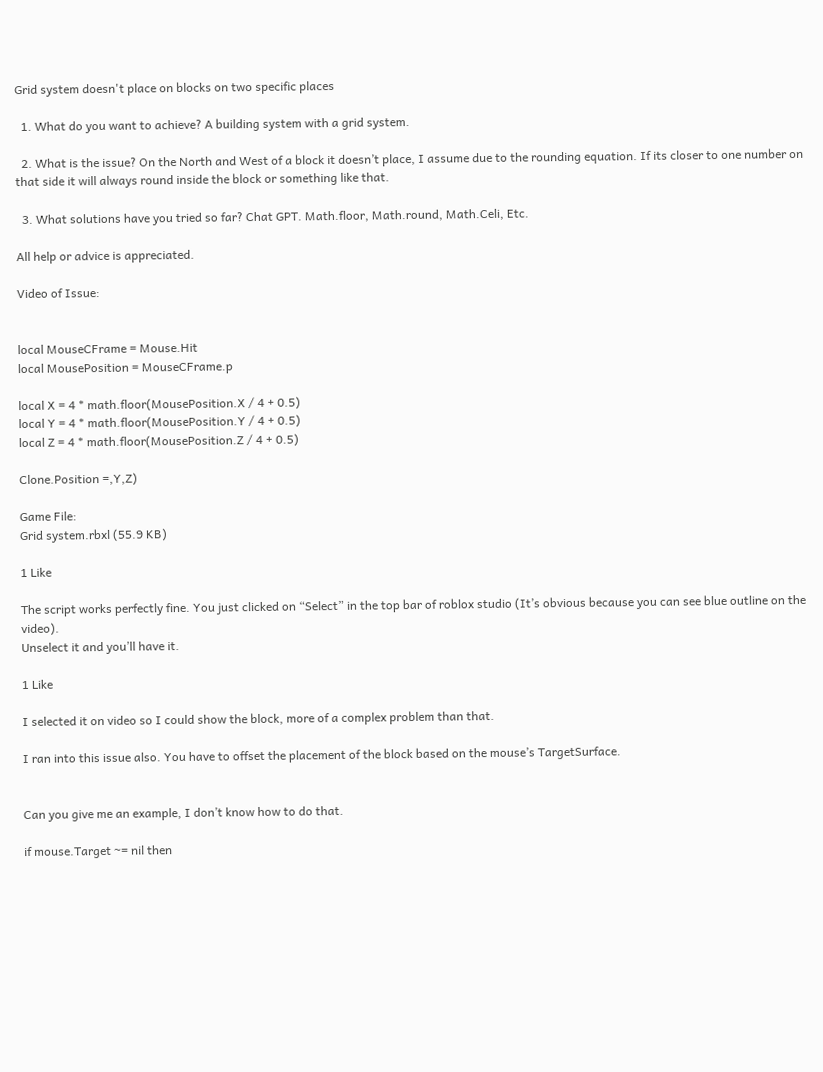Grid system doesn't place on blocks on two specific places

  1. What do you want to achieve? A building system with a grid system.

  2. What is the issue? On the North and West of a block it doesn’t place, I assume due to the rounding equation. If its closer to one number on that side it will always round inside the block or something like that.

  3. What solutions have you tried so far? Chat GPT. Math.floor, Math.round, Math.Celi, Etc.

All help or advice is appreciated.

Video of Issue:


local MouseCFrame = Mouse.Hit
local MousePosition = MouseCFrame.p

local X = 4 * math.floor(MousePosition.X / 4 + 0.5)
local Y = 4 * math.floor(MousePosition.Y / 4 + 0.5)
local Z = 4 * math.floor(MousePosition.Z / 4 + 0.5)

Clone.Position =,Y,Z)

Game File:
Grid system.rbxl (55.9 KB)

1 Like

The script works perfectly fine. You just clicked on “Select” in the top bar of roblox studio (It’s obvious because you can see blue outline on the video).
Unselect it and you’ll have it.

1 Like

I selected it on video so I could show the block, more of a complex problem than that.

I ran into this issue also. You have to offset the placement of the block based on the mouse’s TargetSurface.


Can you give me an example, I don’t know how to do that.

if mouse.Target ~= nil then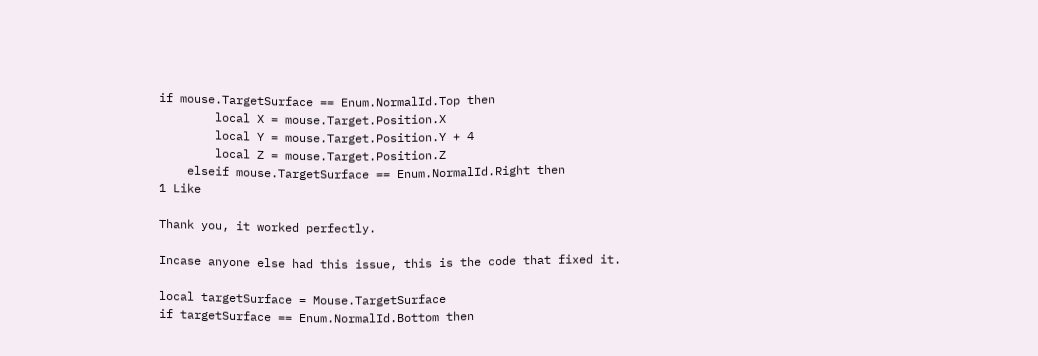if mouse.TargetSurface == Enum.NormalId.Top then
        local X = mouse.Target.Position.X
        local Y = mouse.Target.Position.Y + 4
        local Z = mouse.Target.Position.Z
    elseif mouse.TargetSurface == Enum.NormalId.Right then
1 Like

Thank you, it worked perfectly.

Incase anyone else had this issue, this is the code that fixed it.

local targetSurface = Mouse.TargetSurface
if targetSurface == Enum.NormalId.Bottom then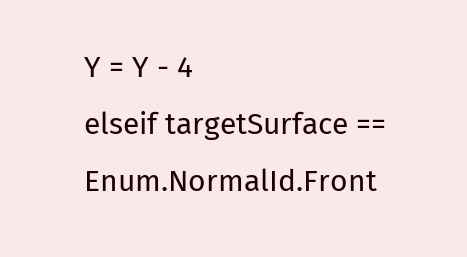Y = Y - 4
elseif targetSurface == Enum.NormalId.Front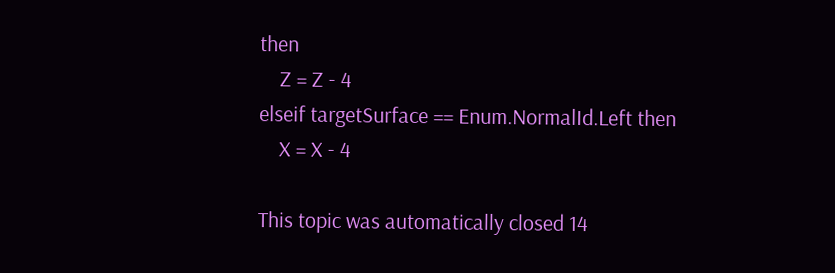then
    Z = Z - 4
elseif targetSurface == Enum.NormalId.Left then
    X = X - 4

This topic was automatically closed 14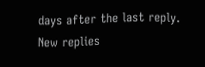days after the last reply. New replies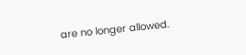are no longer allowed.